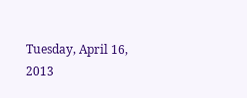Tuesday, April 16, 2013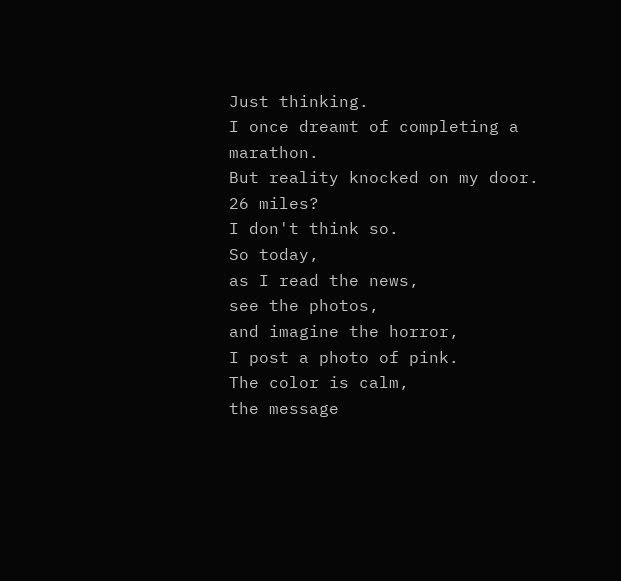Just thinking.
I once dreamt of completing a marathon.
But reality knocked on my door.
26 miles?
I don't think so.
So today,
as I read the news,
see the photos,
and imagine the horror,
I post a photo of pink.
The color is calm,
the message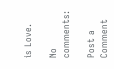is Love.

No comments:

Post a Comment